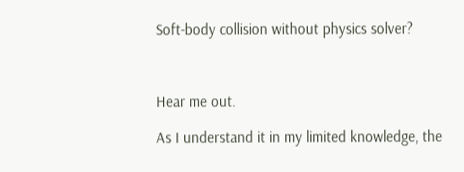Soft-body collision without physics solver?



Hear me out.

As I understand it in my limited knowledge, the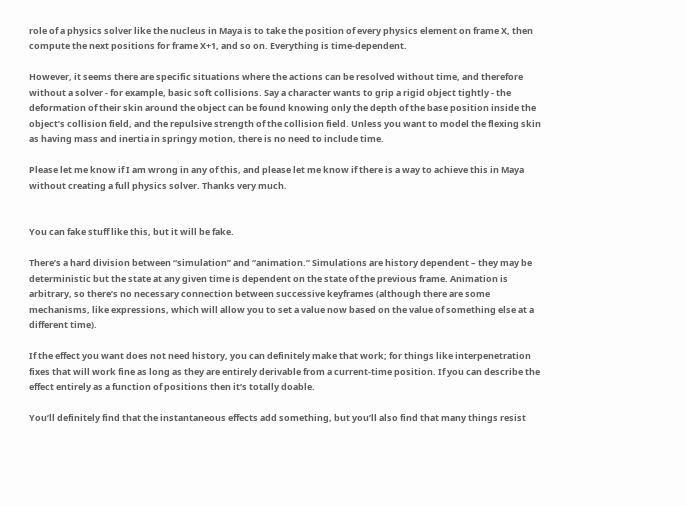role of a physics solver like the nucleus in Maya is to take the position of every physics element on frame X, then compute the next positions for frame X+1, and so on. Everything is time-dependent.

However, it seems there are specific situations where the actions can be resolved without time, and therefore without a solver - for example, basic soft collisions. Say a character wants to grip a rigid object tightly - the deformation of their skin around the object can be found knowing only the depth of the base position inside the object’s collision field, and the repulsive strength of the collision field. Unless you want to model the flexing skin as having mass and inertia in springy motion, there is no need to include time.

Please let me know if I am wrong in any of this, and please let me know if there is a way to achieve this in Maya without creating a full physics solver. Thanks very much.


You can fake stuff like this, but it will be fake.

There’s a hard division between “simulation” and “animation.” Simulations are history dependent – they may be deterministic but the state at any given time is dependent on the state of the previous frame. Animation is arbitrary, so there’s no necessary connection between successive keyframes (although there are some mechanisms, like expressions, which will allow you to set a value now based on the value of something else at a different time).

If the effect you want does not need history, you can definitely make that work; for things like interpenetration fixes that will work fine as long as they are entirely derivable from a current-time position. If you can describe the effect entirely as a function of positions then it’s totally doable.

You’ll definitely find that the instantaneous effects add something, but you’ll also find that many things resist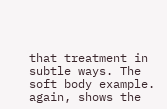that treatment in subtle ways. The soft body example. again, shows the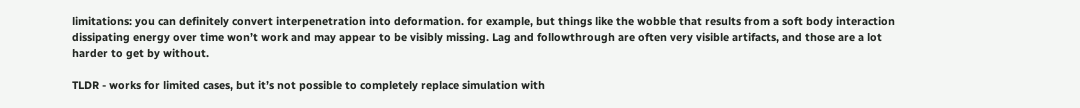limitations: you can definitely convert interpenetration into deformation. for example, but things like the wobble that results from a soft body interaction dissipating energy over time won’t work and may appear to be visibly missing. Lag and followthrough are often very visible artifacts, and those are a lot harder to get by without.

TLDR - works for limited cases, but it’s not possible to completely replace simulation with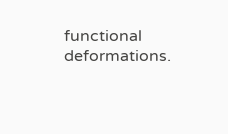functional deformations.